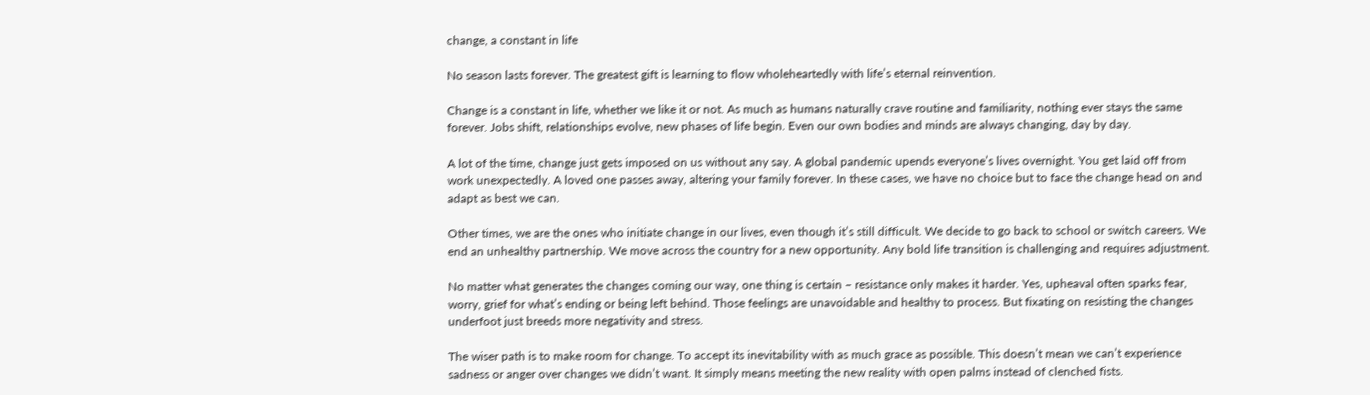change, a constant in life

No season lasts forever. The greatest gift is learning to flow wholeheartedly with life’s eternal reinvention.

Change is a constant in life, whether we like it or not. As much as humans naturally crave routine and familiarity, nothing ever stays the same forever. Jobs shift, relationships evolve, new phases of life begin. Even our own bodies and minds are always changing, day by day.

A lot of the time, change just gets imposed on us without any say. A global pandemic upends everyone’s lives overnight. You get laid off from work unexpectedly. A loved one passes away, altering your family forever. In these cases, we have no choice but to face the change head on and adapt as best we can.

Other times, we are the ones who initiate change in our lives, even though it’s still difficult. We decide to go back to school or switch careers. We end an unhealthy partnership. We move across the country for a new opportunity. Any bold life transition is challenging and requires adjustment.

No matter what generates the changes coming our way, one thing is certain – resistance only makes it harder. Yes, upheaval often sparks fear, worry, grief for what’s ending or being left behind. Those feelings are unavoidable and healthy to process. But fixating on resisting the changes underfoot just breeds more negativity and stress.

The wiser path is to make room for change. To accept its inevitability with as much grace as possible. This doesn’t mean we can’t experience sadness or anger over changes we didn’t want. It simply means meeting the new reality with open palms instead of clenched fists.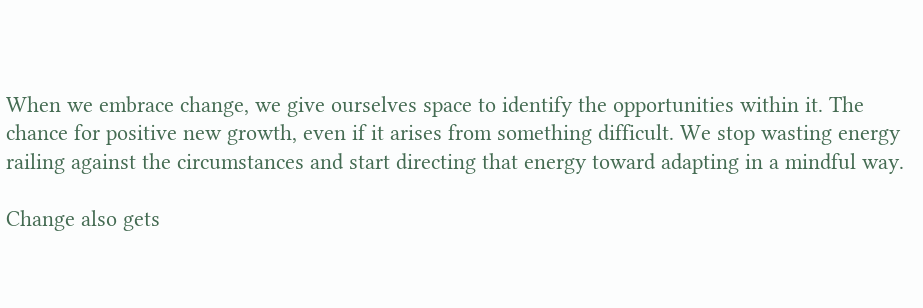When we embrace change, we give ourselves space to identify the opportunities within it. The chance for positive new growth, even if it arises from something difficult. We stop wasting energy railing against the circumstances and start directing that energy toward adapting in a mindful way.

Change also gets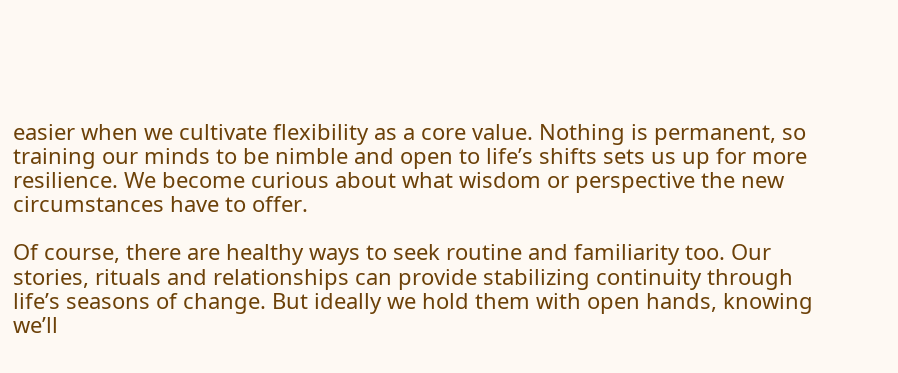easier when we cultivate flexibility as a core value. Nothing is permanent, so training our minds to be nimble and open to life’s shifts sets us up for more resilience. We become curious about what wisdom or perspective the new circumstances have to offer.

Of course, there are healthy ways to seek routine and familiarity too. Our stories, rituals and relationships can provide stabilizing continuity through life’s seasons of change. But ideally we hold them with open hands, knowing we’ll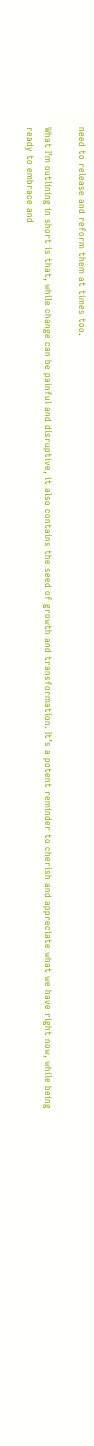need to release and reform them at times too.

What I’m outlining in short is that, while change can be painful and disruptive, it also contains the seed of growth and transformation. It’s a potent reminder to cherish and appreciate what we have right now, while being ready to embrace and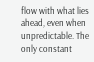flow with what lies ahead, even when unpredictable. The only constant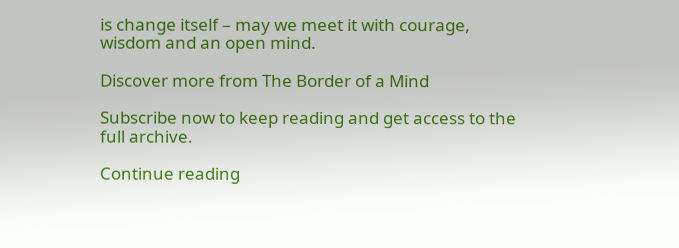is change itself – may we meet it with courage, wisdom and an open mind.

Discover more from The Border of a Mind

Subscribe now to keep reading and get access to the full archive.

Continue reading